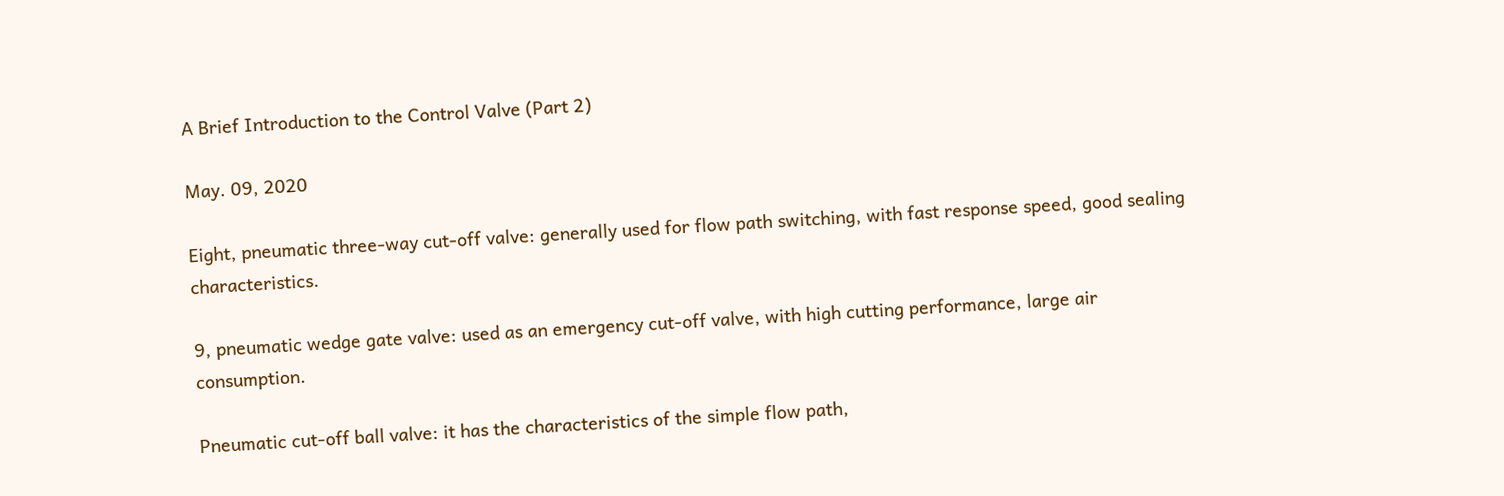A Brief Introduction to the Control Valve (Part 2)

May. 09, 2020

Eight, pneumatic three-way cut-off valve: generally used for flow path switching, with fast response speed, good sealing characteristics.

9, pneumatic wedge gate valve: used as an emergency cut-off valve, with high cutting performance, large air consumption.

Pneumatic cut-off ball valve: it has the characteristics of the simple flow path,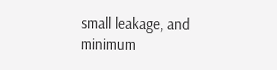small leakage, and minimum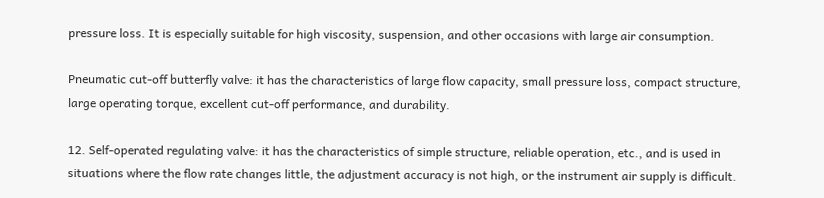pressure loss. It is especially suitable for high viscosity, suspension, and other occasions with large air consumption.

Pneumatic cut-off butterfly valve: it has the characteristics of large flow capacity, small pressure loss, compact structure, large operating torque, excellent cut-off performance, and durability.

12. Self-operated regulating valve: it has the characteristics of simple structure, reliable operation, etc., and is used in situations where the flow rate changes little, the adjustment accuracy is not high, or the instrument air supply is difficult.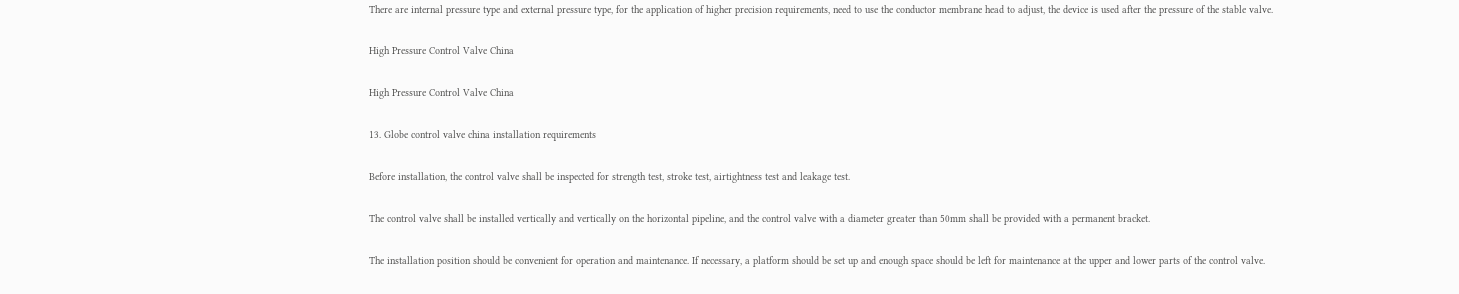There are internal pressure type and external pressure type, for the application of higher precision requirements, need to use the conductor membrane head to adjust, the device is used after the pressure of the stable valve.

High Pressure Control Valve China

High Pressure Control Valve China

13. Globe control valve china installation requirements

Before installation, the control valve shall be inspected for strength test, stroke test, airtightness test and leakage test.

The control valve shall be installed vertically and vertically on the horizontal pipeline, and the control valve with a diameter greater than 50mm shall be provided with a permanent bracket.

The installation position should be convenient for operation and maintenance. If necessary, a platform should be set up and enough space should be left for maintenance at the upper and lower parts of the control valve.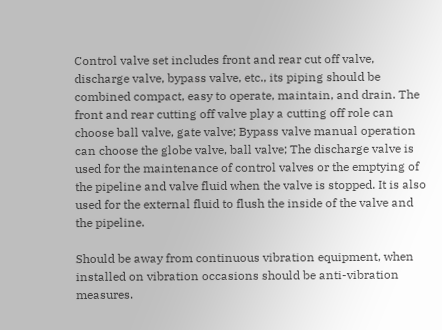Control valve set includes front and rear cut off valve, discharge valve, bypass valve, etc., its piping should be combined compact, easy to operate, maintain, and drain. The front and rear cutting off valve play a cutting off role can choose ball valve, gate valve; Bypass valve manual operation can choose the globe valve, ball valve; The discharge valve is used for the maintenance of control valves or the emptying of the pipeline and valve fluid when the valve is stopped. It is also used for the external fluid to flush the inside of the valve and the pipeline.

Should be away from continuous vibration equipment, when installed on vibration occasions should be anti-vibration measures.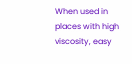When used in places with high viscosity, easy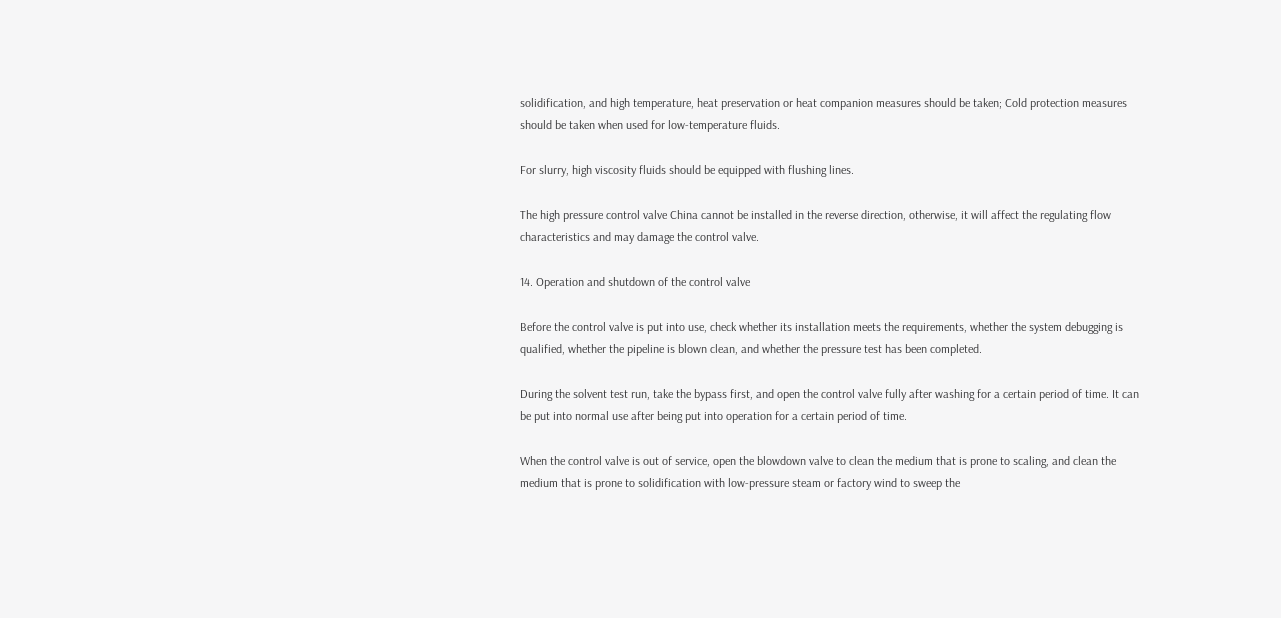solidification, and high temperature, heat preservation or heat companion measures should be taken; Cold protection measures should be taken when used for low-temperature fluids.

For slurry, high viscosity fluids should be equipped with flushing lines.

The high pressure control valve China cannot be installed in the reverse direction, otherwise, it will affect the regulating flow characteristics and may damage the control valve.

14. Operation and shutdown of the control valve

Before the control valve is put into use, check whether its installation meets the requirements, whether the system debugging is qualified, whether the pipeline is blown clean, and whether the pressure test has been completed.

During the solvent test run, take the bypass first, and open the control valve fully after washing for a certain period of time. It can be put into normal use after being put into operation for a certain period of time.

When the control valve is out of service, open the blowdown valve to clean the medium that is prone to scaling, and clean the medium that is prone to solidification with low-pressure steam or factory wind to sweep the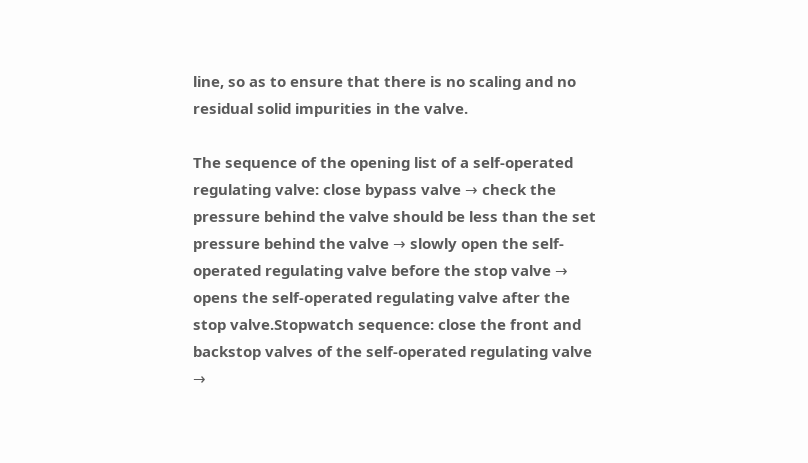line, so as to ensure that there is no scaling and no residual solid impurities in the valve.

The sequence of the opening list of a self-operated regulating valve: close bypass valve → check the pressure behind the valve should be less than the set pressure behind the valve → slowly open the self-operated regulating valve before the stop valve → opens the self-operated regulating valve after the stop valve.Stopwatch sequence: close the front and backstop valves of the self-operated regulating valve →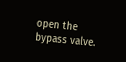open the bypass valve.